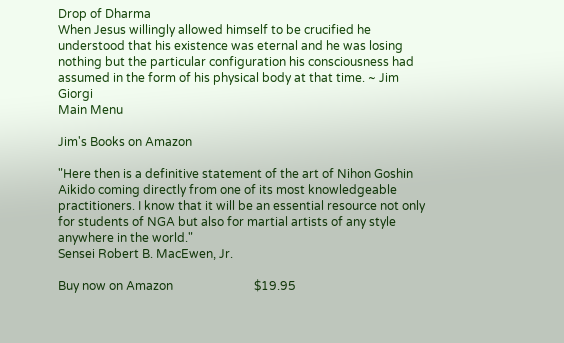Drop of Dharma
When Jesus willingly allowed himself to be crucified he understood that his existence was eternal and he was losing nothing but the particular configuration his consciousness had assumed in the form of his physical body at that time. ~ Jim Giorgi
Main Menu

Jim's Books on Amazon

"Here then is a definitive statement of the art of Nihon Goshin Aikido coming directly from one of its most knowledgeable practitioners. I know that it will be an essential resource not only for students of NGA but also for martial artists of any style anywhere in the world."
Sensei Robert B. MacEwen, Jr.

Buy now on Amazon                           $19.95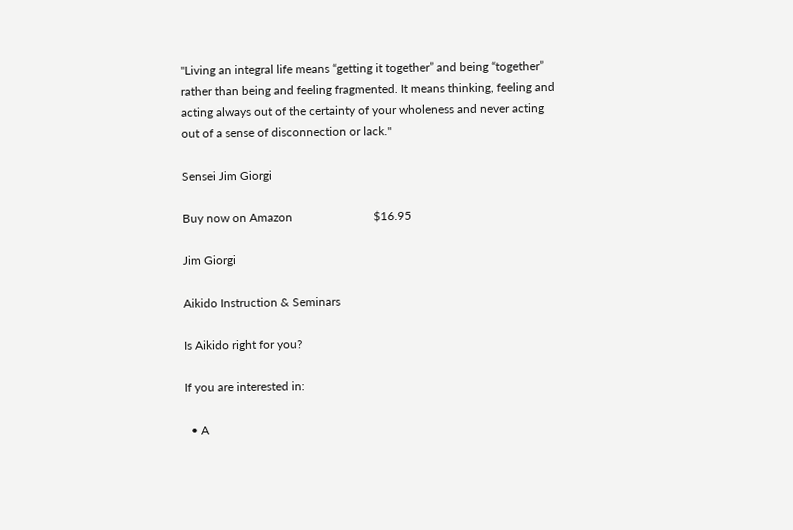"Living an integral life means “getting it together” and being “together” rather than being and feeling fragmented. It means thinking, feeling and acting always out of the certainty of your wholeness and never acting out of a sense of disconnection or lack."

Sensei Jim Giorgi

Buy now on Amazon                           $16.95

Jim Giorgi

Aikido Instruction & Seminars

Is Aikido right for you?

If you are interested in:

  • A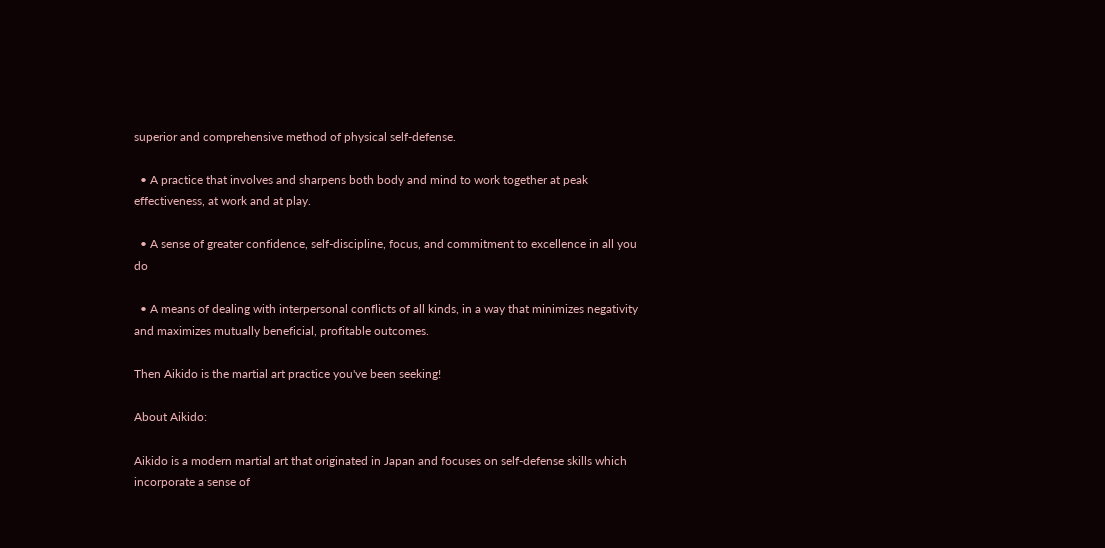superior and comprehensive method of physical self-defense.

  • A practice that involves and sharpens both body and mind to work together at peak effectiveness, at work and at play.

  • A sense of greater confidence, self-discipline, focus, and commitment to excellence in all you do

  • A means of dealing with interpersonal conflicts of all kinds, in a way that minimizes negativity and maximizes mutually beneficial, profitable outcomes.

Then Aikido is the martial art practice you've been seeking!

About Aikido:

Aikido is a modern martial art that originated in Japan and focuses on self-defense skills which incorporate a sense of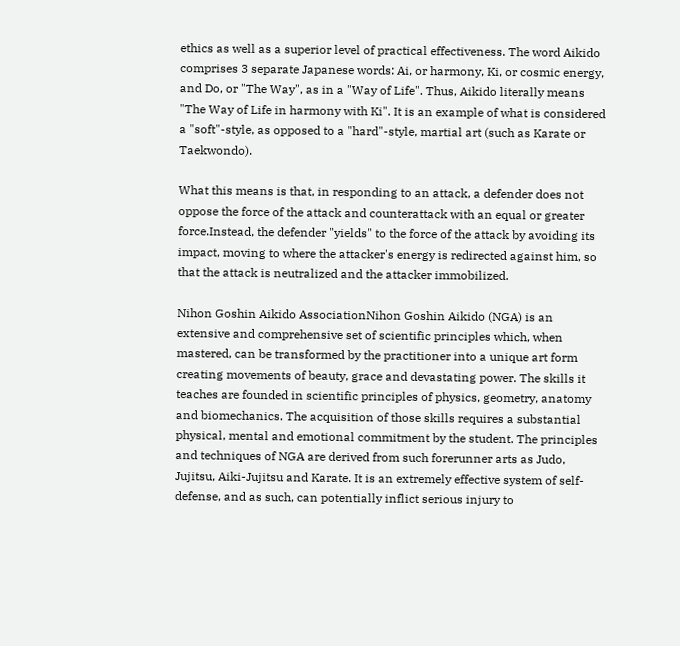ethics as well as a superior level of practical effectiveness. The word Aikido comprises 3 separate Japanese words: Ai, or harmony, Ki, or cosmic energy, and Do, or "The Way", as in a "Way of Life". Thus, Aikido literally means "The Way of Life in harmony with Ki". It is an example of what is considered a "soft"-style, as opposed to a "hard"-style, martial art (such as Karate or Taekwondo).

What this means is that, in responding to an attack, a defender does not oppose the force of the attack and counterattack with an equal or greater force.Instead, the defender "yields" to the force of the attack by avoiding its impact, moving to where the attacker's energy is redirected against him, so that the attack is neutralized and the attacker immobilized.

Nihon Goshin Aikido AssociationNihon Goshin Aikido (NGA) is an extensive and comprehensive set of scientific principles which, when mastered, can be transformed by the practitioner into a unique art form creating movements of beauty, grace and devastating power. The skills it teaches are founded in scientific principles of physics, geometry, anatomy and biomechanics. The acquisition of those skills requires a substantial physical, mental and emotional commitment by the student. The principles and techniques of NGA are derived from such forerunner arts as Judo, Jujitsu, Aiki-Jujitsu and Karate. It is an extremely effective system of self-defense, and as such, can potentially inflict serious injury to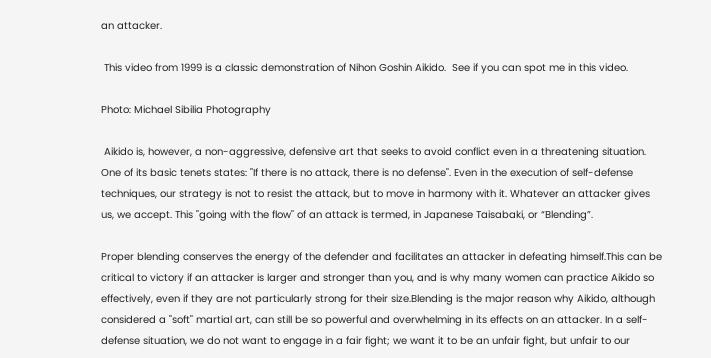an attacker.

 This video from 1999 is a classic demonstration of Nihon Goshin Aikido.  See if you can spot me in this video.

Photo: Michael Sibilia Photography

 Aikido is, however, a non-aggressive, defensive art that seeks to avoid conflict even in a threatening situation. One of its basic tenets states: "If there is no attack, there is no defense". Even in the execution of self-defense techniques, our strategy is not to resist the attack, but to move in harmony with it. Whatever an attacker gives us, we accept. This "going with the flow" of an attack is termed, in Japanese Taisabaki, or “Blending”.

Proper blending conserves the energy of the defender and facilitates an attacker in defeating himself.This can be critical to victory if an attacker is larger and stronger than you, and is why many women can practice Aikido so effectively, even if they are not particularly strong for their size.Blending is the major reason why Aikido, although considered a "soft" martial art, can still be so powerful and overwhelming in its effects on an attacker. In a self-defense situation, we do not want to engage in a fair fight; we want it to be an unfair fight, but unfair to our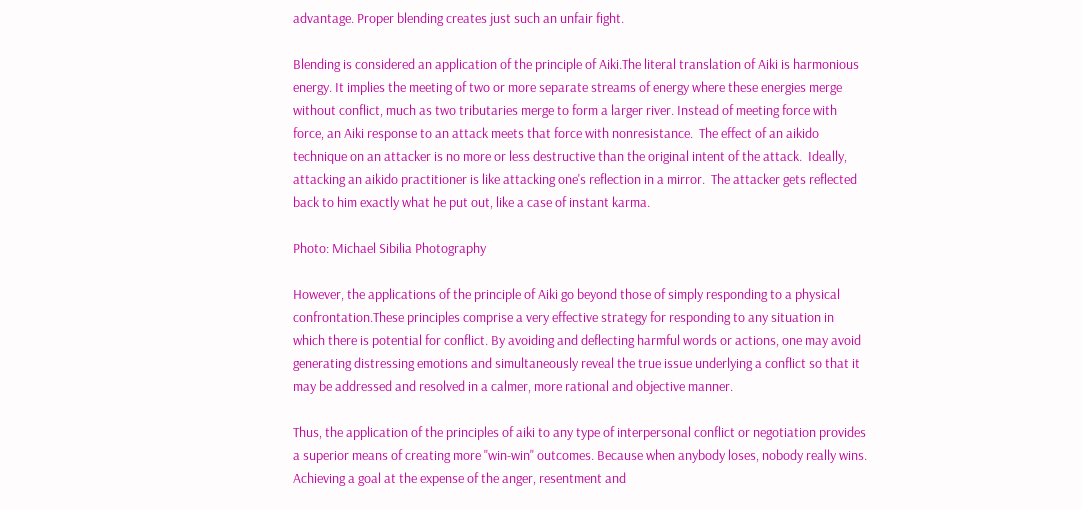advantage. Proper blending creates just such an unfair fight.

Blending is considered an application of the principle of Aiki.The literal translation of Aiki is harmonious energy. It implies the meeting of two or more separate streams of energy where these energies merge without conflict, much as two tributaries merge to form a larger river. Instead of meeting force with force, an Aiki response to an attack meets that force with nonresistance.  The effect of an aikido technique on an attacker is no more or less destructive than the original intent of the attack.  Ideally, attacking an aikido practitioner is like attacking one's reflection in a mirror.  The attacker gets reflected back to him exactly what he put out, like a case of instant karma.

Photo: Michael Sibilia Photography

However, the applications of the principle of Aiki go beyond those of simply responding to a physical confrontation.These principles comprise a very effective strategy for responding to any situation in which there is potential for conflict. By avoiding and deflecting harmful words or actions, one may avoid generating distressing emotions and simultaneously reveal the true issue underlying a conflict so that it may be addressed and resolved in a calmer, more rational and objective manner.

Thus, the application of the principles of aiki to any type of interpersonal conflict or negotiation provides a superior means of creating more "win-win" outcomes. Because when anybody loses, nobody really wins. Achieving a goal at the expense of the anger, resentment and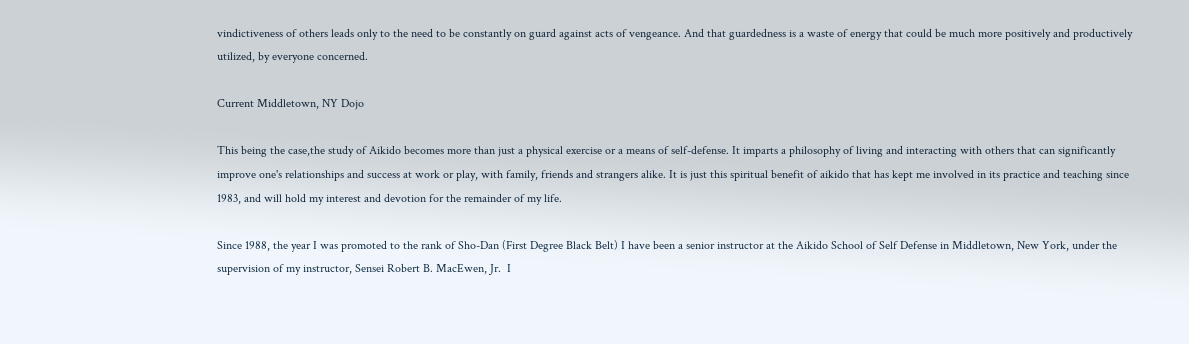vindictiveness of others leads only to the need to be constantly on guard against acts of vengeance. And that guardedness is a waste of energy that could be much more positively and productively utilized, by everyone concerned.

Current Middletown, NY Dojo

This being the case,the study of Aikido becomes more than just a physical exercise or a means of self-defense. It imparts a philosophy of living and interacting with others that can significantly improve one's relationships and success at work or play, with family, friends and strangers alike. It is just this spiritual benefit of aikido that has kept me involved in its practice and teaching since 1983, and will hold my interest and devotion for the remainder of my life.

Since 1988, the year I was promoted to the rank of Sho-Dan (First Degree Black Belt) I have been a senior instructor at the Aikido School of Self Defense in Middletown, New York, under the supervision of my instructor, Sensei Robert B. MacEwen, Jr.  I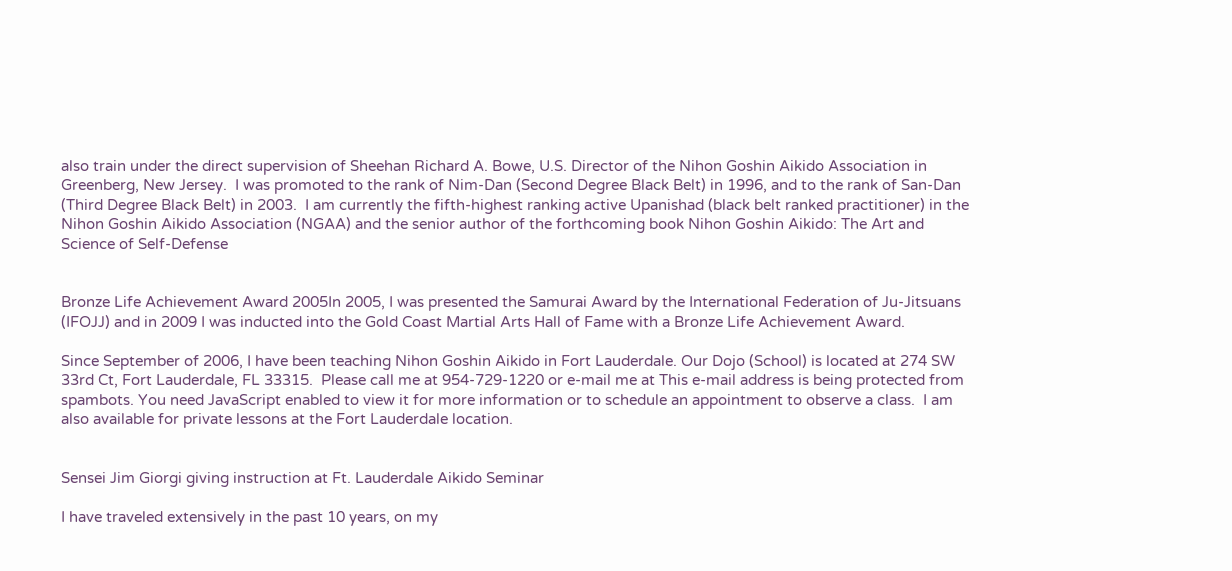also train under the direct supervision of Sheehan Richard A. Bowe, U.S. Director of the Nihon Goshin Aikido Association in Greenberg, New Jersey.  I was promoted to the rank of Nim-Dan (Second Degree Black Belt) in 1996, and to the rank of San-Dan (Third Degree Black Belt) in 2003.  I am currently the fifth-highest ranking active Upanishad (black belt ranked practitioner) in the Nihon Goshin Aikido Association (NGAA) and the senior author of the forthcoming book Nihon Goshin Aikido: The Art and Science of Self-Defense


Bronze Life Achievement Award 2005In 2005, I was presented the Samurai Award by the International Federation of Ju-Jitsuans (IFOJJ) and in 2009 I was inducted into the Gold Coast Martial Arts Hall of Fame with a Bronze Life Achievement Award.

Since September of 2006, I have been teaching Nihon Goshin Aikido in Fort Lauderdale. Our Dojo (School) is located at 274 SW 33rd Ct, Fort Lauderdale, FL 33315.  Please call me at 954-729-1220 or e-mail me at This e-mail address is being protected from spambots. You need JavaScript enabled to view it for more information or to schedule an appointment to observe a class.  I am also available for private lessons at the Fort Lauderdale location.


Sensei Jim Giorgi giving instruction at Ft. Lauderdale Aikido Seminar

I have traveled extensively in the past 10 years, on my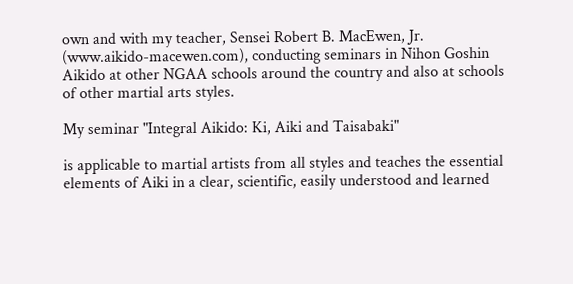own and with my teacher, Sensei Robert B. MacEwen, Jr. (www.aikido-macewen.com), conducting seminars in Nihon Goshin Aikido at other NGAA schools around the country and also at schools of other martial arts styles.

My seminar "Integral Aikido: Ki, Aiki and Taisabaki"

is applicable to martial artists from all styles and teaches the essential elements of Aiki in a clear, scientific, easily understood and learned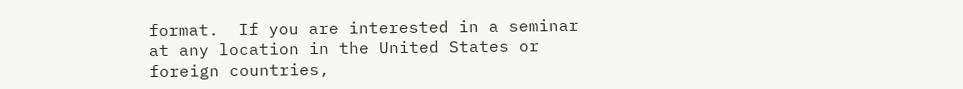format.  If you are interested in a seminar at any location in the United States or foreign countries,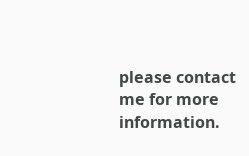please contact me for more information.